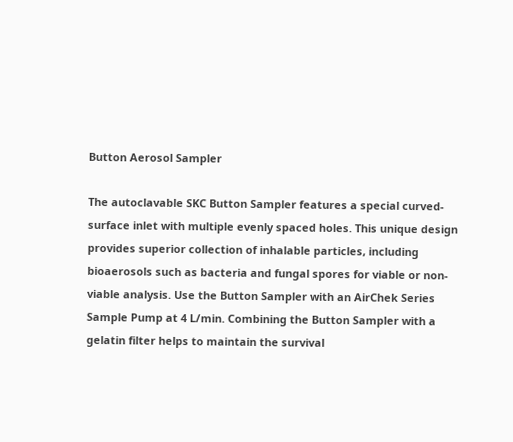Button Aerosol Sampler

The autoclavable SKC Button Sampler features a special curved-surface inlet with multiple evenly spaced holes. This unique design provides superior collection of inhalable particles, including bioaerosols such as bacteria and fungal spores for viable or non-viable analysis. Use the Button Sampler with an AirChek Series Sample Pump at 4 L/min. Combining the Button Sampler with a gelatin filter helps to maintain the survival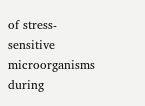of stress-sensitive microorganisms during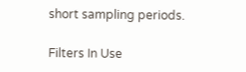short sampling periods.

Filters In Use